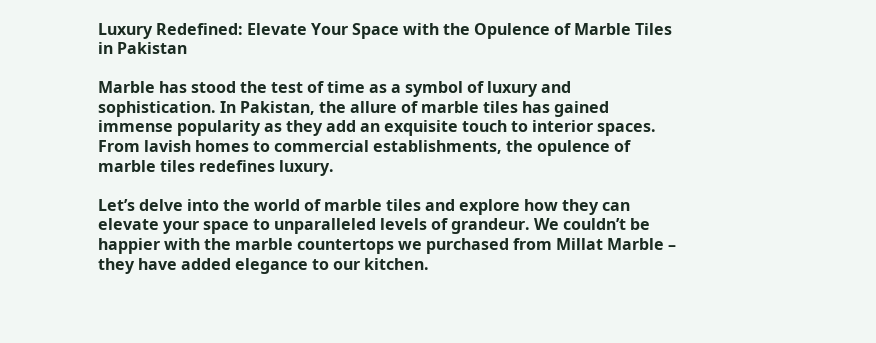Luxury Redefined: Elevate Your Space with the Opulence of Marble Tiles in Pakistan

Marble has stood the test of time as a symbol of luxury and sophistication. In Pakistan, the allure of marble tiles has gained immense popularity as they add an exquisite touch to interior spaces. From lavish homes to commercial establishments, the opulence of marble tiles redefines luxury.

Let’s delve into the world of marble tiles and explore how they can elevate your space to unparalleled levels of grandeur. We couldn’t be happier with the marble countertops we purchased from Millat Marble – they have added elegance to our kitchen.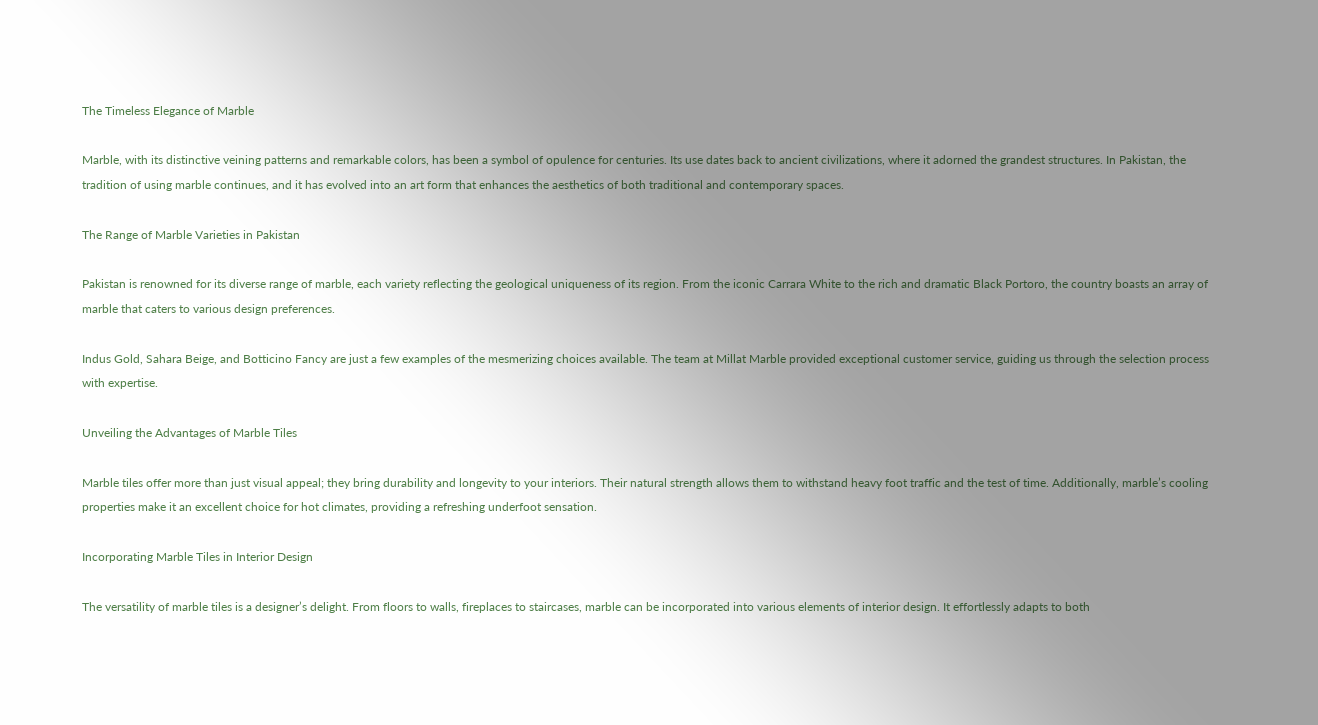The Timeless Elegance of Marble

Marble, with its distinctive veining patterns and remarkable colors, has been a symbol of opulence for centuries. Its use dates back to ancient civilizations, where it adorned the grandest structures. In Pakistan, the tradition of using marble continues, and it has evolved into an art form that enhances the aesthetics of both traditional and contemporary spaces.

The Range of Marble Varieties in Pakistan

Pakistan is renowned for its diverse range of marble, each variety reflecting the geological uniqueness of its region. From the iconic Carrara White to the rich and dramatic Black Portoro, the country boasts an array of marble that caters to various design preferences.

Indus Gold, Sahara Beige, and Botticino Fancy are just a few examples of the mesmerizing choices available. The team at Millat Marble provided exceptional customer service, guiding us through the selection process with expertise.

Unveiling the Advantages of Marble Tiles

Marble tiles offer more than just visual appeal; they bring durability and longevity to your interiors. Their natural strength allows them to withstand heavy foot traffic and the test of time. Additionally, marble’s cooling properties make it an excellent choice for hot climates, providing a refreshing underfoot sensation.

Incorporating Marble Tiles in Interior Design

The versatility of marble tiles is a designer’s delight. From floors to walls, fireplaces to staircases, marble can be incorporated into various elements of interior design. It effortlessly adapts to both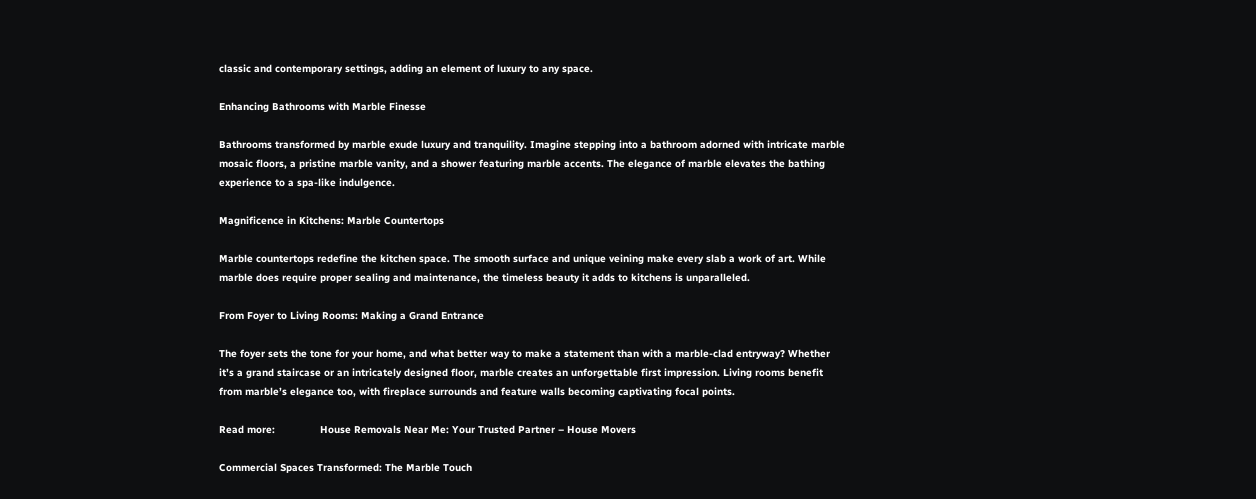classic and contemporary settings, adding an element of luxury to any space.

Enhancing Bathrooms with Marble Finesse

Bathrooms transformed by marble exude luxury and tranquility. Imagine stepping into a bathroom adorned with intricate marble mosaic floors, a pristine marble vanity, and a shower featuring marble accents. The elegance of marble elevates the bathing experience to a spa-like indulgence.

Magnificence in Kitchens: Marble Countertops

Marble countertops redefine the kitchen space. The smooth surface and unique veining make every slab a work of art. While marble does require proper sealing and maintenance, the timeless beauty it adds to kitchens is unparalleled.

From Foyer to Living Rooms: Making a Grand Entrance

The foyer sets the tone for your home, and what better way to make a statement than with a marble-clad entryway? Whether it’s a grand staircase or an intricately designed floor, marble creates an unforgettable first impression. Living rooms benefit from marble’s elegance too, with fireplace surrounds and feature walls becoming captivating focal points.

Read more:               House Removals Near Me: Your Trusted Partner – House Movers

Commercial Spaces Transformed: The Marble Touch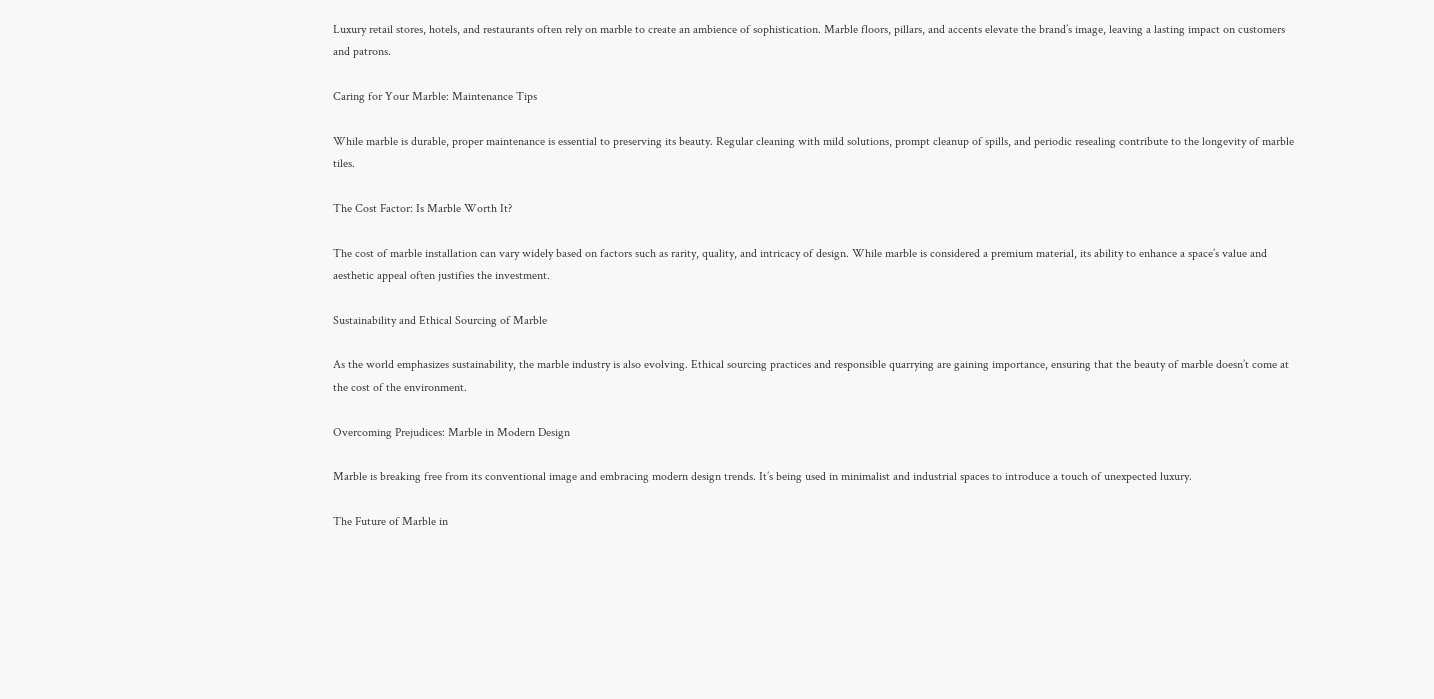Luxury retail stores, hotels, and restaurants often rely on marble to create an ambience of sophistication. Marble floors, pillars, and accents elevate the brand’s image, leaving a lasting impact on customers and patrons.

Caring for Your Marble: Maintenance Tips

While marble is durable, proper maintenance is essential to preserving its beauty. Regular cleaning with mild solutions, prompt cleanup of spills, and periodic resealing contribute to the longevity of marble tiles.

The Cost Factor: Is Marble Worth It?

The cost of marble installation can vary widely based on factors such as rarity, quality, and intricacy of design. While marble is considered a premium material, its ability to enhance a space’s value and aesthetic appeal often justifies the investment.

Sustainability and Ethical Sourcing of Marble

As the world emphasizes sustainability, the marble industry is also evolving. Ethical sourcing practices and responsible quarrying are gaining importance, ensuring that the beauty of marble doesn’t come at the cost of the environment.

Overcoming Prejudices: Marble in Modern Design

Marble is breaking free from its conventional image and embracing modern design trends. It’s being used in minimalist and industrial spaces to introduce a touch of unexpected luxury.

The Future of Marble in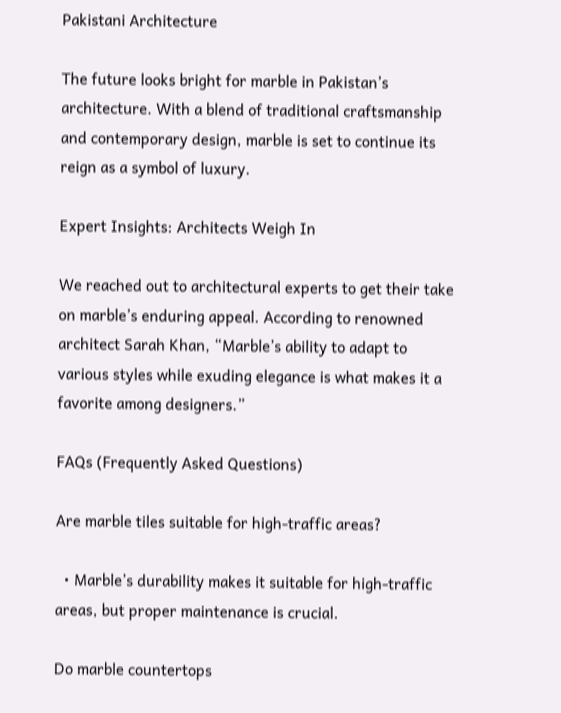Pakistani Architecture

The future looks bright for marble in Pakistan’s architecture. With a blend of traditional craftsmanship and contemporary design, marble is set to continue its reign as a symbol of luxury.

Expert Insights: Architects Weigh In

We reached out to architectural experts to get their take on marble’s enduring appeal. According to renowned architect Sarah Khan, “Marble’s ability to adapt to various styles while exuding elegance is what makes it a favorite among designers.”

FAQs (Frequently Asked Questions)

Are marble tiles suitable for high-traffic areas?

  • Marble’s durability makes it suitable for high-traffic areas, but proper maintenance is crucial.

Do marble countertops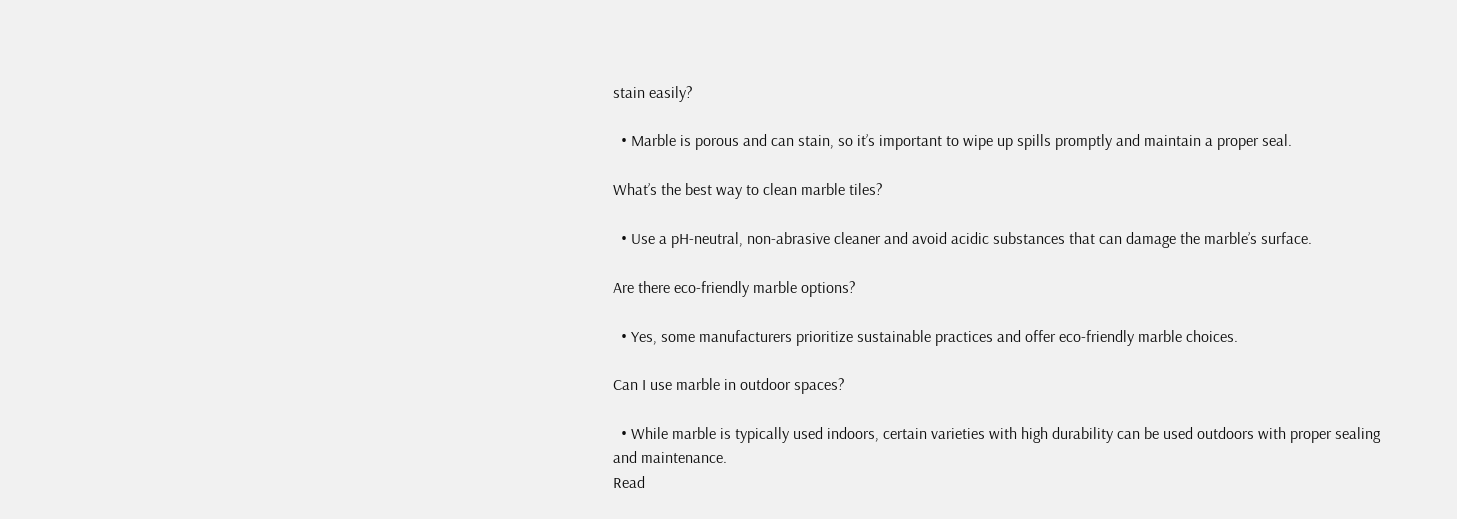stain easily?

  • Marble is porous and can stain, so it’s important to wipe up spills promptly and maintain a proper seal.

What’s the best way to clean marble tiles?

  • Use a pH-neutral, non-abrasive cleaner and avoid acidic substances that can damage the marble’s surface.

Are there eco-friendly marble options?

  • Yes, some manufacturers prioritize sustainable practices and offer eco-friendly marble choices.

Can I use marble in outdoor spaces?

  • While marble is typically used indoors, certain varieties with high durability can be used outdoors with proper sealing and maintenance.
Read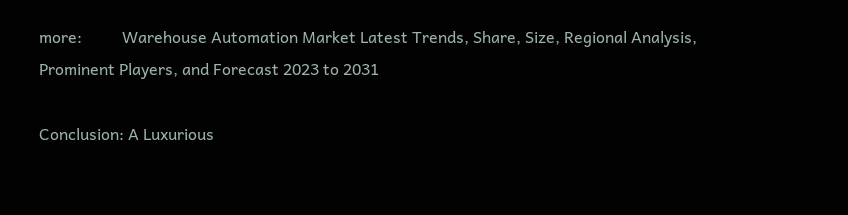more:          Warehouse Automation Market Latest Trends, Share, Size, Regional Analysis, Prominent Players, and Forecast 2023 to 2031

Conclusion: A Luxurious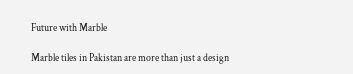Future with Marble

Marble tiles in Pakistan are more than just a design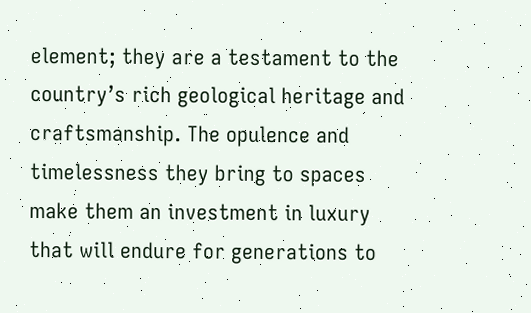element; they are a testament to the country’s rich geological heritage and craftsmanship. The opulence and timelessness they bring to spaces make them an investment in luxury that will endure for generations to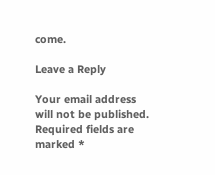come.

Leave a Reply

Your email address will not be published. Required fields are marked *